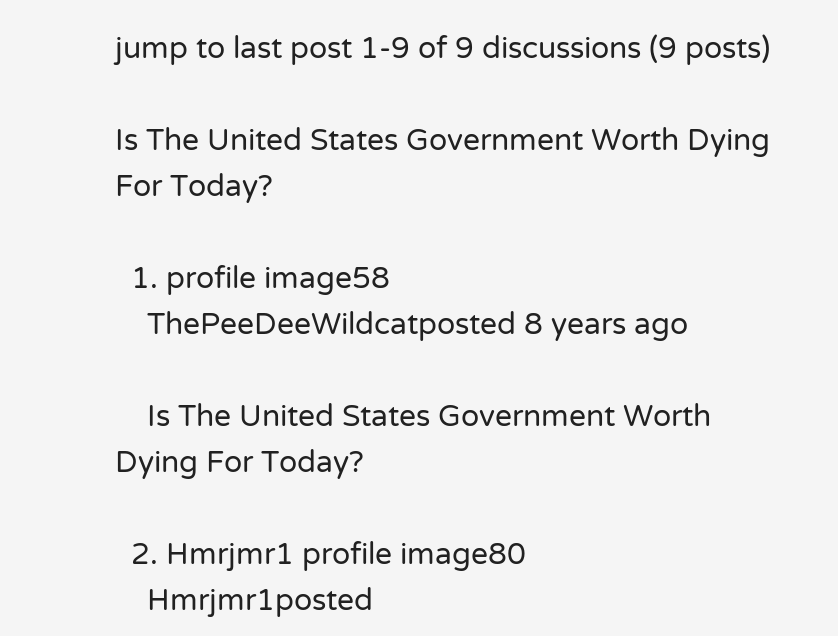jump to last post 1-9 of 9 discussions (9 posts)

Is The United States Government Worth Dying For Today?

  1. profile image58
    ThePeeDeeWildcatposted 8 years ago

    Is The United States Government Worth Dying For Today?

  2. Hmrjmr1 profile image80
    Hmrjmr1posted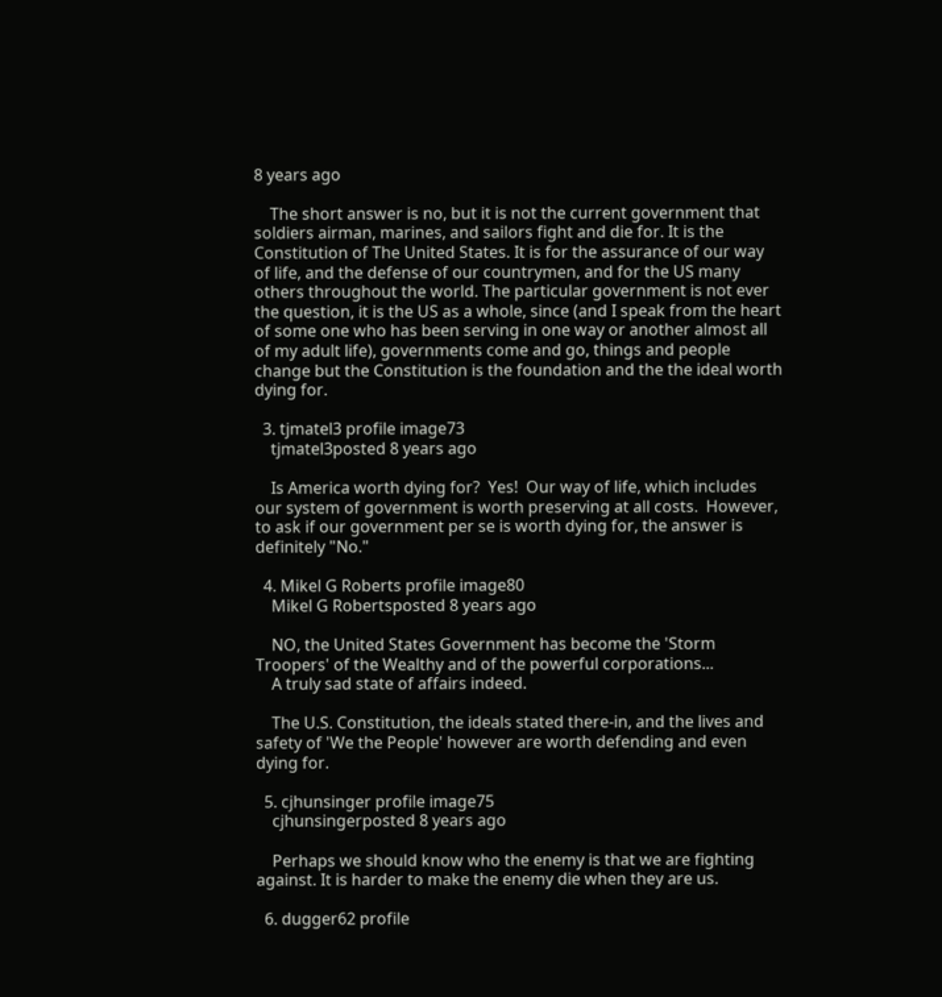8 years ago

    The short answer is no, but it is not the current government that soldiers airman, marines, and sailors fight and die for. It is the Constitution of The United States. It is for the assurance of our way of life, and the defense of our countrymen, and for the US many others throughout the world. The particular government is not ever the question, it is the US as a whole, since (and I speak from the heart of some one who has been serving in one way or another almost all of my adult life), governments come and go, things and people change but the Constitution is the foundation and the the ideal worth dying for.

  3. tjmatel3 profile image73
    tjmatel3posted 8 years ago

    Is America worth dying for?  Yes!  Our way of life, which includes our system of government is worth preserving at all costs.  However, to ask if our government per se is worth dying for, the answer is definitely "No."

  4. Mikel G Roberts profile image80
    Mikel G Robertsposted 8 years ago

    NO, the United States Government has become the 'Storm Troopers' of the Wealthy and of the powerful corporations...
    A truly sad state of affairs indeed.

    The U.S. Constitution, the ideals stated there-in, and the lives and safety of 'We the People' however are worth defending and even dying for.

  5. cjhunsinger profile image75
    cjhunsingerposted 8 years ago

    Perhaps we should know who the enemy is that we are fighting against. It is harder to make the enemy die when they are us.

  6. dugger62 profile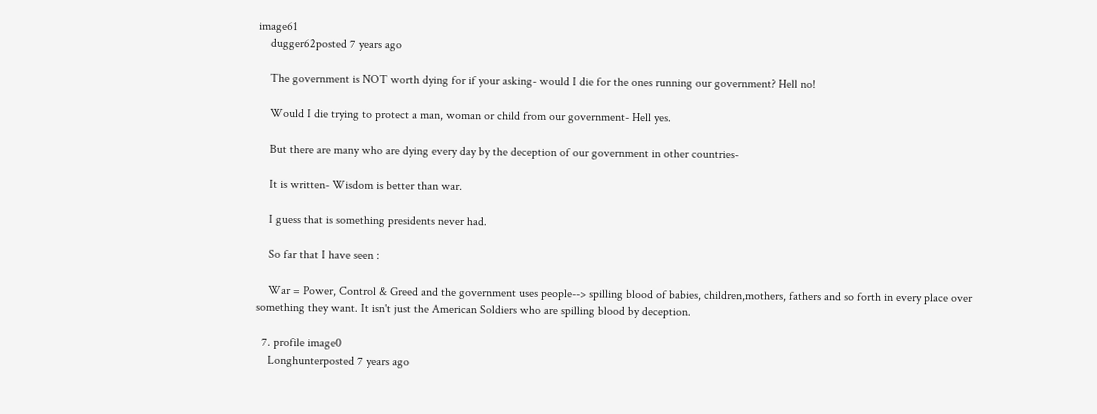image61
    dugger62posted 7 years ago

    The government is NOT worth dying for if your asking- would I die for the ones running our government? Hell no!

    Would I die trying to protect a man, woman or child from our government- Hell yes.

    But there are many who are dying every day by the deception of our government in other countries-

    It is written- Wisdom is better than war.

    I guess that is something presidents never had.

    So far that I have seen :

    War = Power, Control & Greed and the government uses people--> spilling blood of babies, children,mothers, fathers and so forth in every place over something they want. It isn't just the American Soldiers who are spilling blood by deception.

  7. profile image0
    Longhunterposted 7 years ago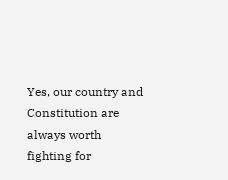Yes, our country and Constitution are always worth fighting for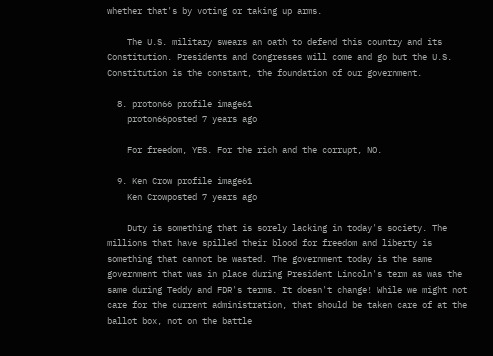whether that's by voting or taking up arms.

    The U.S. military swears an oath to defend this country and its Constitution. Presidents and Congresses will come and go but the U.S. Constitution is the constant, the foundation of our government.

  8. proton66 profile image61
    proton66posted 7 years ago

    For freedom, YES. For the rich and the corrupt, NO.

  9. Ken Crow profile image61
    Ken Crowposted 7 years ago

    Duty is something that is sorely lacking in today's society. The millions that have spilled their blood for freedom and liberty is something that cannot be wasted. The government today is the same government that was in place during President Lincoln's term as was the same during Teddy and FDR's terms. It doesn't change! While we might not care for the current administration, that should be taken care of at the ballot box, not on the battle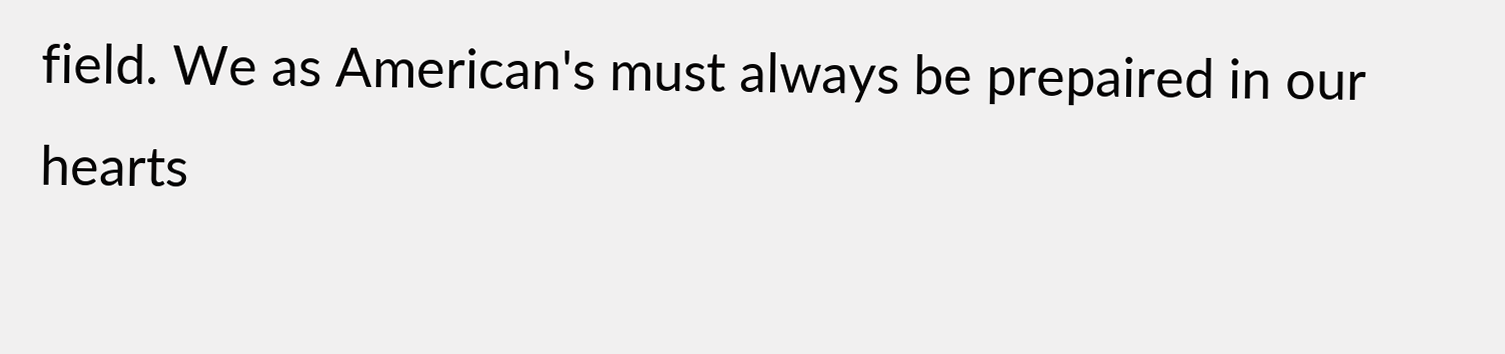field. We as American's must always be prepaired in our hearts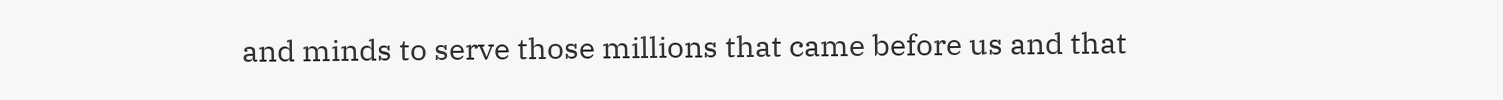and minds to serve those millions that came before us and that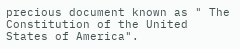precious document known as " The Constitution of the United States of America".